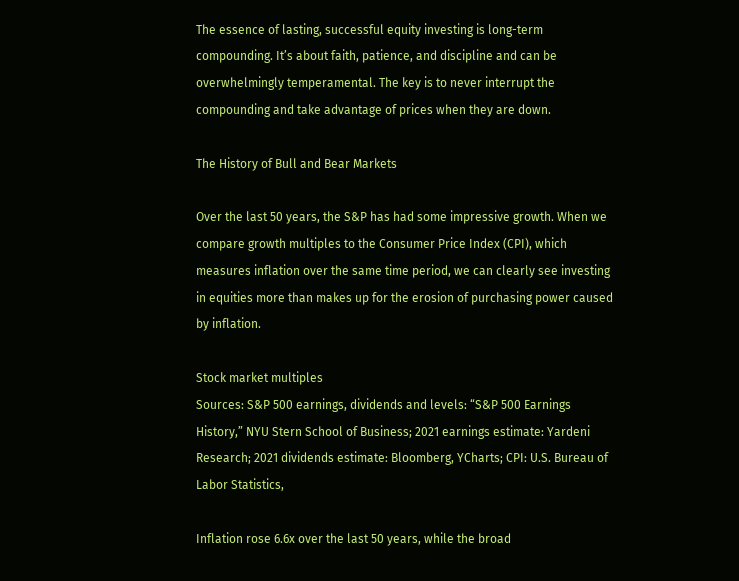The essence of lasting, successful equity investing is long-term compounding. It’s about faith, patience, and discipline and can be overwhelmingly temperamental. The key is to never interrupt the compounding and take advantage of prices when they are down.

The History of Bull and Bear Markets

Over the last 50 years, the S&P has had some impressive growth. When we compare growth multiples to the Consumer Price Index (CPI), which measures inflation over the same time period, we can clearly see investing in equities more than makes up for the erosion of purchasing power caused by inflation.

Stock market multiples
Sources: S&P 500 earnings, dividends and levels: “S&P 500 Earnings History,” NYU Stern School of Business; 2021 earnings estimate: Yardeni Research; 2021 dividends estimate: Bloomberg, YCharts; CPI: U.S. Bureau of Labor Statistics,

Inflation rose 6.6x over the last 50 years, while the broad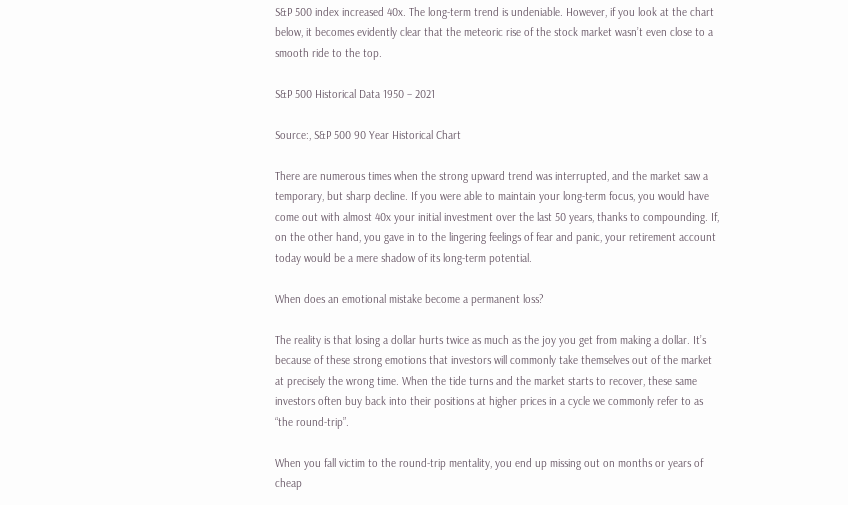S&P 500 index increased 40x. The long-term trend is undeniable. However, if you look at the chart below, it becomes evidently clear that the meteoric rise of the stock market wasn’t even close to a smooth ride to the top.

S&P 500 Historical Data 1950 – 2021

Source:, S&P 500 90 Year Historical Chart

There are numerous times when the strong upward trend was interrupted, and the market saw a temporary, but sharp decline. If you were able to maintain your long-term focus, you would have come out with almost 40x your initial investment over the last 50 years, thanks to compounding. If, on the other hand, you gave in to the lingering feelings of fear and panic, your retirement account today would be a mere shadow of its long-term potential.

When does an emotional mistake become a permanent loss?

The reality is that losing a dollar hurts twice as much as the joy you get from making a dollar. It’s because of these strong emotions that investors will commonly take themselves out of the market at precisely the wrong time. When the tide turns and the market starts to recover, these same investors often buy back into their positions at higher prices in a cycle we commonly refer to as “the round-trip”.

When you fall victim to the round-trip mentality, you end up missing out on months or years of cheap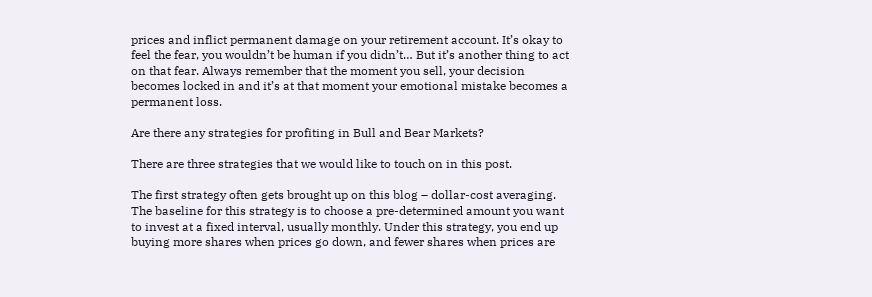prices and inflict permanent damage on your retirement account. It’s okay to feel the fear, you wouldn’t be human if you didn’t… But it’s another thing to act on that fear. Always remember that the moment you sell, your decision becomes locked in and it’s at that moment your emotional mistake becomes a permanent loss.

Are there any strategies for profiting in Bull and Bear Markets?

There are three strategies that we would like to touch on in this post.

The first strategy often gets brought up on this blog – dollar-cost averaging. The baseline for this strategy is to choose a pre-determined amount you want to invest at a fixed interval, usually monthly. Under this strategy, you end up buying more shares when prices go down, and fewer shares when prices are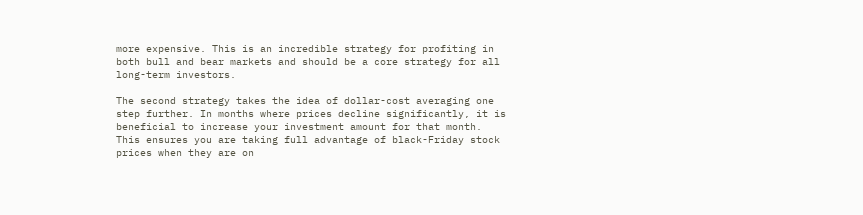more expensive. This is an incredible strategy for profiting in both bull and bear markets and should be a core strategy for all long-term investors.

The second strategy takes the idea of dollar-cost averaging one step further. In months where prices decline significantly, it is beneficial to increase your investment amount for that month. This ensures you are taking full advantage of black-Friday stock prices when they are on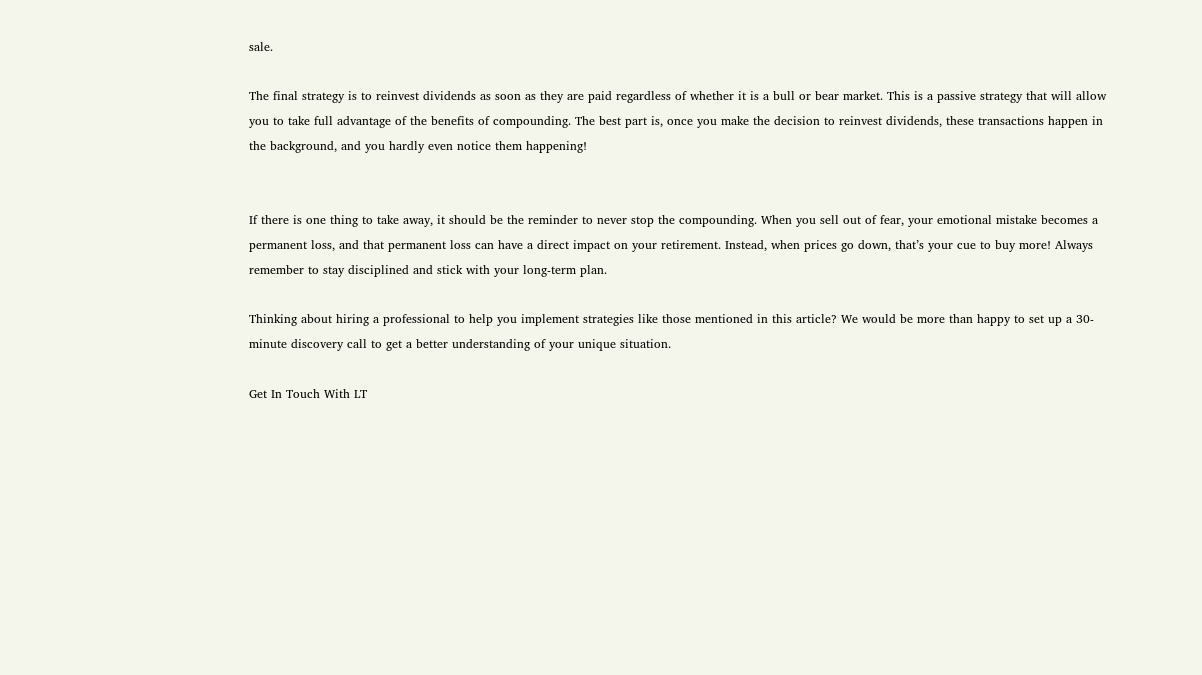sale.

The final strategy is to reinvest dividends as soon as they are paid regardless of whether it is a bull or bear market. This is a passive strategy that will allow you to take full advantage of the benefits of compounding. The best part is, once you make the decision to reinvest dividends, these transactions happen in the background, and you hardly even notice them happening!


If there is one thing to take away, it should be the reminder to never stop the compounding. When you sell out of fear, your emotional mistake becomes a permanent loss, and that permanent loss can have a direct impact on your retirement. Instead, when prices go down, that’s your cue to buy more! Always remember to stay disciplined and stick with your long-term plan.

Thinking about hiring a professional to help you implement strategies like those mentioned in this article? We would be more than happy to set up a 30-minute discovery call to get a better understanding of your unique situation.

Get In Touch With LT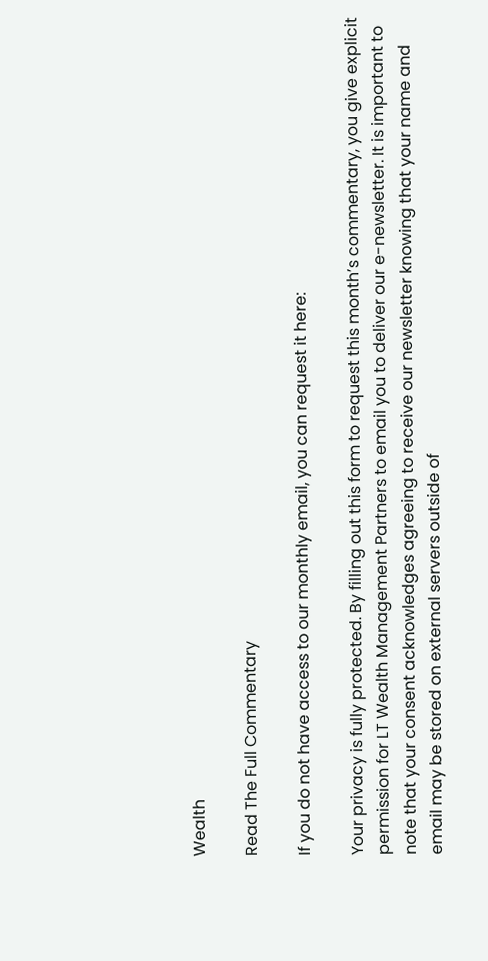Wealth

Read The Full Commentary

If you do not have access to our monthly email, you can request it here:

Your privacy is fully protected. By filling out this form to request this month’s commentary, you give explicit permission for LT Wealth Management Partners to email you to deliver our e-newsletter. It is important to note that your consent acknowledges agreeing to receive our newsletter knowing that your name and email may be stored on external servers outside of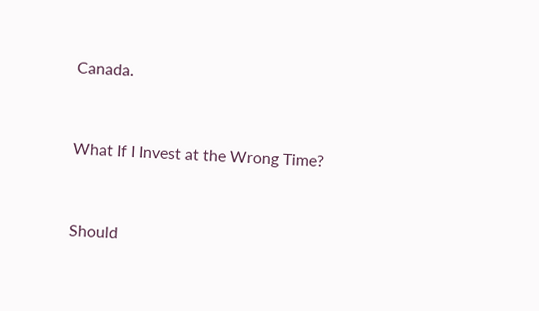Canada.


What If I Invest at the Wrong Time?


Should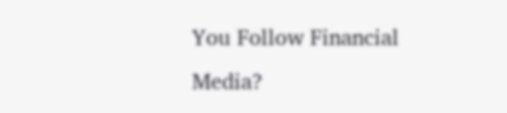You Follow Financial Media?